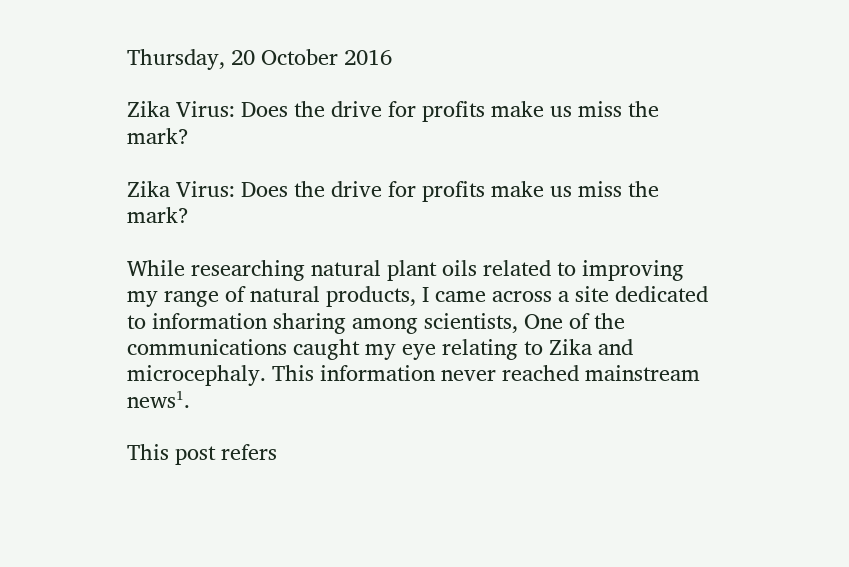Thursday, 20 October 2016

Zika Virus: Does the drive for profits make us miss the mark?

Zika Virus: Does the drive for profits make us miss the mark?

While researching natural plant oils related to improving my range of natural products, I came across a site dedicated to information sharing among scientists, One of the communications caught my eye relating to Zika and microcephaly. This information never reached mainstream news¹.

This post refers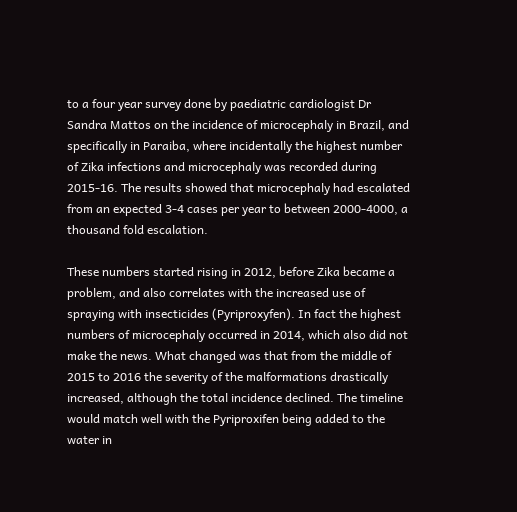to a four year survey done by paediatric cardiologist Dr Sandra Mattos on the incidence of microcephaly in Brazil, and specifically in Paraiba, where incidentally the highest number of Zika infections and microcephaly was recorded during 2015-16. The results showed that microcephaly had escalated from an expected 3-4 cases per year to between 2000-4000, a thousand fold escalation.

These numbers started rising in 2012, before Zika became a problem, and also correlates with the increased use of spraying with insecticides (Pyriproxyfen). In fact the highest numbers of microcephaly occurred in 2014, which also did not make the news. What changed was that from the middle of 2015 to 2016 the severity of the malformations drastically increased, although the total incidence declined. The timeline would match well with the Pyriproxifen being added to the water in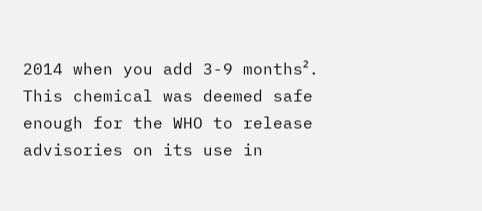2014 when you add 3-9 months². This chemical was deemed safe enough for the WHO to release advisories on its use in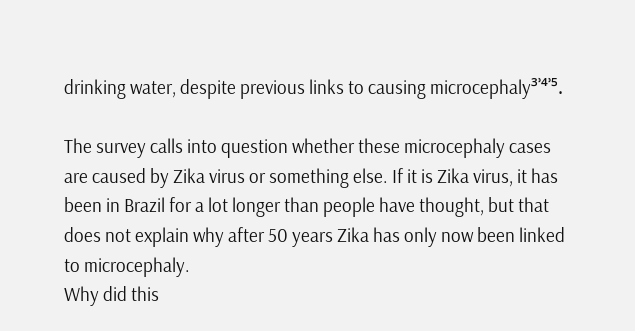drinking water, despite previous links to causing microcephaly³ʾ⁴ʾ⁵.

The survey calls into question whether these microcephaly cases are caused by Zika virus or something else. If it is Zika virus, it has been in Brazil for a lot longer than people have thought, but that does not explain why after 50 years Zika has only now been linked to microcephaly.
Why did this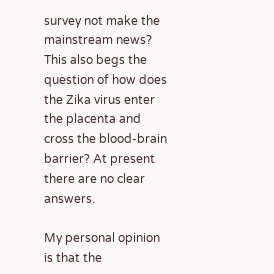survey not make the mainstream news? This also begs the question of how does the Zika virus enter the placenta and cross the blood-brain barrier? At present there are no clear answers.

My personal opinion is that the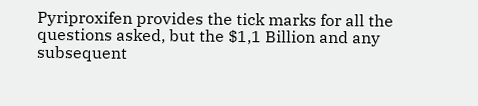Pyriproxifen provides the tick marks for all the questions asked, but the $1,1 Billion and any subsequent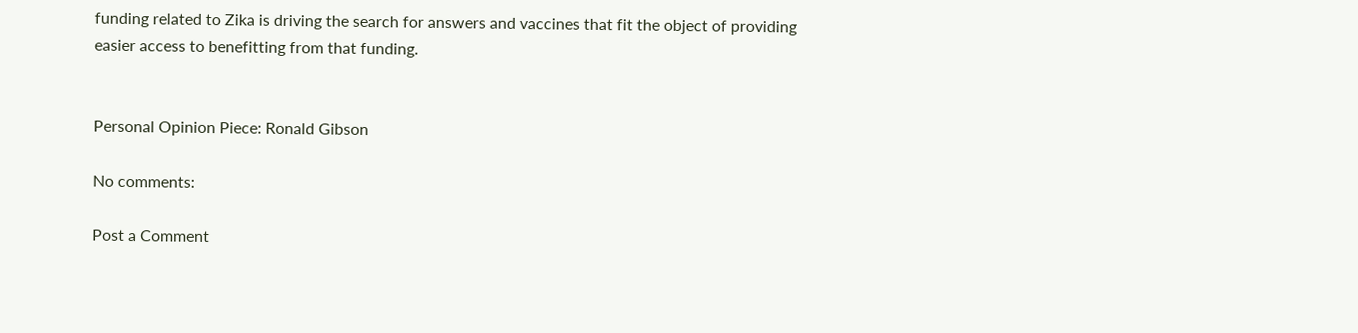funding related to Zika is driving the search for answers and vaccines that fit the object of providing easier access to benefitting from that funding.


Personal Opinion Piece: Ronald Gibson

No comments:

Post a Comment